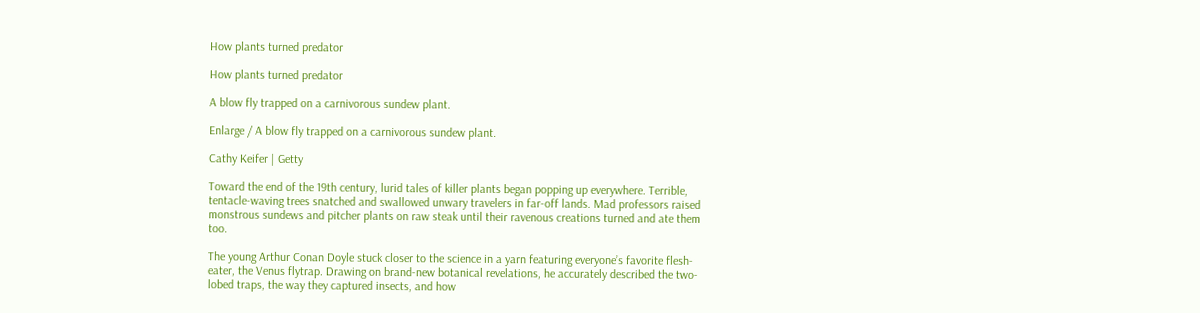How plants turned predator

How plants turned predator

A blow fly trapped on a carnivorous sundew plant.

Enlarge / A blow fly trapped on a carnivorous sundew plant.

Cathy Keifer | Getty

Toward the end of the 19th century, lurid tales of killer plants began popping up everywhere. Terrible, tentacle-waving trees snatched and swallowed unwary travelers in far-off lands. Mad professors raised monstrous sundews and pitcher plants on raw steak until their ravenous creations turned and ate them too.

The young Arthur Conan Doyle stuck closer to the science in a yarn featuring everyone’s favorite flesh-eater, the Venus flytrap. Drawing on brand-new botanical revelations, he accurately described the two-lobed traps, the way they captured insects, and how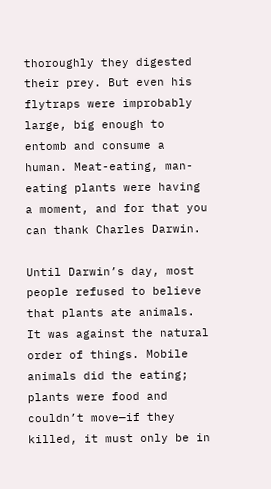thoroughly they digested their prey. But even his flytraps were improbably large, big enough to entomb and consume a human. Meat-eating, man-eating plants were having a moment, and for that you can thank Charles Darwin.

Until Darwin’s day, most people refused to believe that plants ate animals. It was against the natural order of things. Mobile animals did the eating; plants were food and couldn’t move—if they killed, it must only be in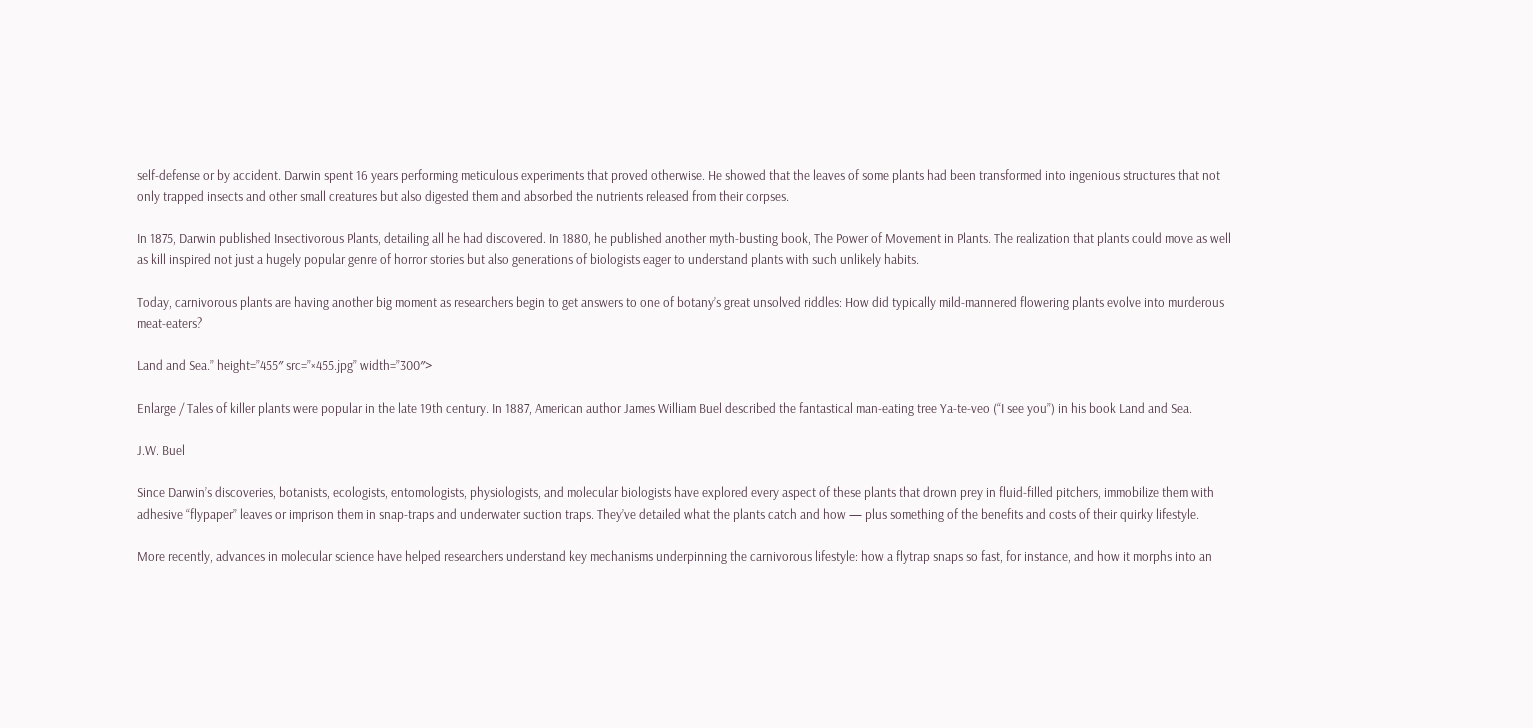self-defense or by accident. Darwin spent 16 years performing meticulous experiments that proved otherwise. He showed that the leaves of some plants had been transformed into ingenious structures that not only trapped insects and other small creatures but also digested them and absorbed the nutrients released from their corpses.

In 1875, Darwin published Insectivorous Plants, detailing all he had discovered. In 1880, he published another myth-busting book, The Power of Movement in Plants. The realization that plants could move as well as kill inspired not just a hugely popular genre of horror stories but also generations of biologists eager to understand plants with such unlikely habits.

Today, carnivorous plants are having another big moment as researchers begin to get answers to one of botany’s great unsolved riddles: How did typically mild-mannered flowering plants evolve into murderous meat-eaters?

Land and Sea.” height=”455″ src=”×455.jpg” width=”300″>

Enlarge / Tales of killer plants were popular in the late 19th century. In 1887, American author James William Buel described the fantastical man-eating tree Ya-te-veo (“I see you”) in his book Land and Sea.

J.W. Buel

Since Darwin’s discoveries, botanists, ecologists, entomologists, physiologists, and molecular biologists have explored every aspect of these plants that drown prey in fluid-filled pitchers, immobilize them with adhesive “flypaper” leaves or imprison them in snap-traps and underwater suction traps. They’ve detailed what the plants catch and how — plus something of the benefits and costs of their quirky lifestyle.

More recently, advances in molecular science have helped researchers understand key mechanisms underpinning the carnivorous lifestyle: how a flytrap snaps so fast, for instance, and how it morphs into an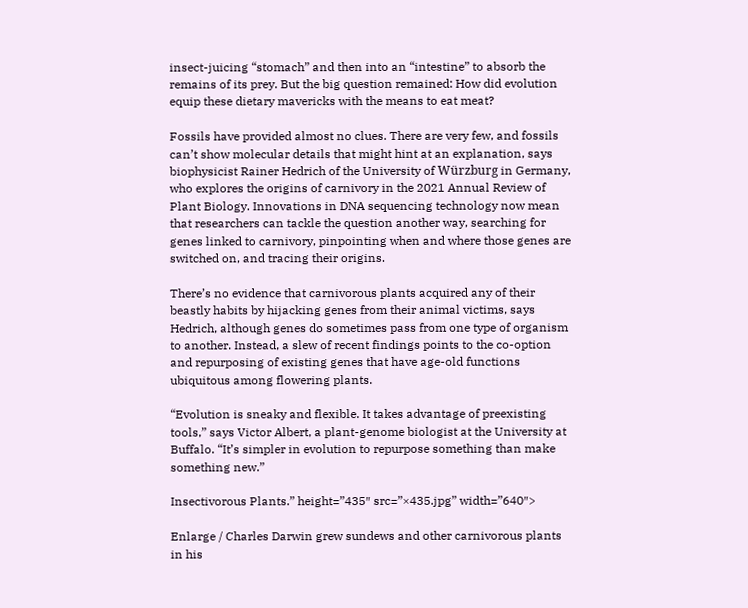insect-juicing “stomach” and then into an “intestine” to absorb the remains of its prey. But the big question remained: How did evolution equip these dietary mavericks with the means to eat meat?

Fossils have provided almost no clues. There are very few, and fossils can’t show molecular details that might hint at an explanation, says biophysicist Rainer Hedrich of the University of Würzburg in Germany, who explores the origins of carnivory in the 2021 Annual Review of Plant Biology. Innovations in DNA sequencing technology now mean that researchers can tackle the question another way, searching for genes linked to carnivory, pinpointing when and where those genes are switched on, and tracing their origins.

There’s no evidence that carnivorous plants acquired any of their beastly habits by hijacking genes from their animal victims, says Hedrich, although genes do sometimes pass from one type of organism to another. Instead, a slew of recent findings points to the co-option and repurposing of existing genes that have age-old functions ubiquitous among flowering plants.

“Evolution is sneaky and flexible. It takes advantage of preexisting tools,” says Victor Albert, a plant-genome biologist at the University at Buffalo. “It’s simpler in evolution to repurpose something than make something new.”

Insectivorous Plants.” height=”435″ src=”×435.jpg” width=”640″>

Enlarge / Charles Darwin grew sundews and other carnivorous plants in his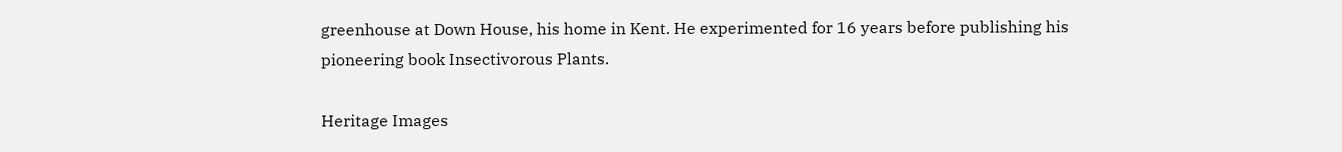greenhouse at Down House, his home in Kent. He experimented for 16 years before publishing his pioneering book Insectivorous Plants.

Heritage Images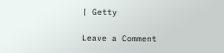| Getty

Leave a Comment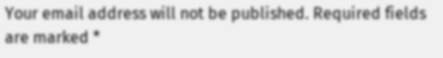Your email address will not be published. Required fields are marked *